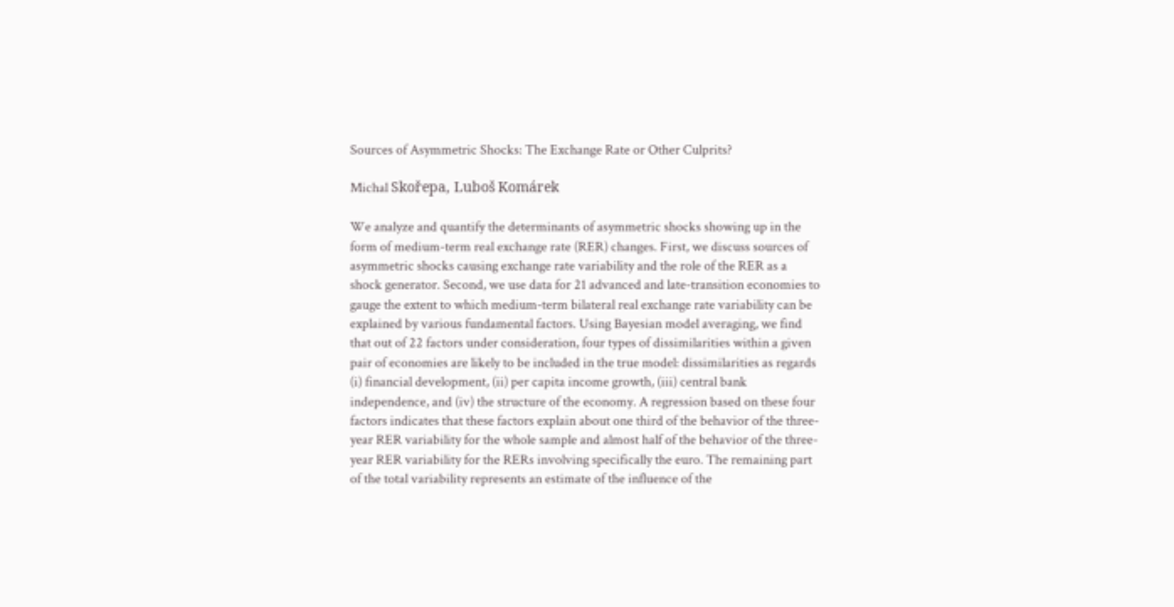Sources of Asymmetric Shocks: The Exchange Rate or Other Culprits?

Michal Skořepa, Luboš Komárek

We analyze and quantify the determinants of asymmetric shocks showing up in the form of medium-term real exchange rate (RER) changes. First, we discuss sources of asymmetric shocks causing exchange rate variability and the role of the RER as a shock generator. Second, we use data for 21 advanced and late-transition economies to gauge the extent to which medium-term bilateral real exchange rate variability can be explained by various fundamental factors. Using Bayesian model averaging, we find that out of 22 factors under consideration, four types of dissimilarities within a given pair of economies are likely to be included in the true model: dissimilarities as regards (i) financial development, (ii) per capita income growth, (iii) central bank independence, and (iv) the structure of the economy. A regression based on these four factors indicates that these factors explain about one third of the behavior of the three-year RER variability for the whole sample and almost half of the behavior of the three-year RER variability for the RERs involving specifically the euro. The remaining part of the total variability represents an estimate of the influence of the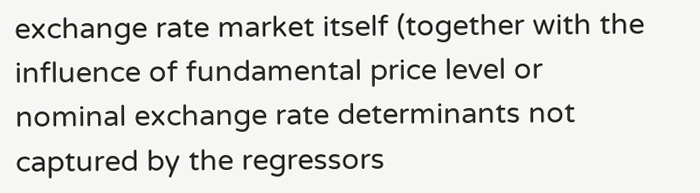exchange rate market itself (together with the influence of fundamental price level or nominal exchange rate determinants not captured by the regressors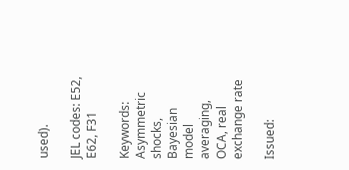used).

JEL codes: E52, E62, F31

Keywords: Asymmetric shocks, Bayesian model averaging, OCA, real exchange rate

Issued: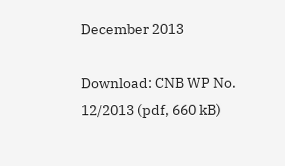December 2013

Download: CNB WP No. 12/2013 (pdf, 660 kB)